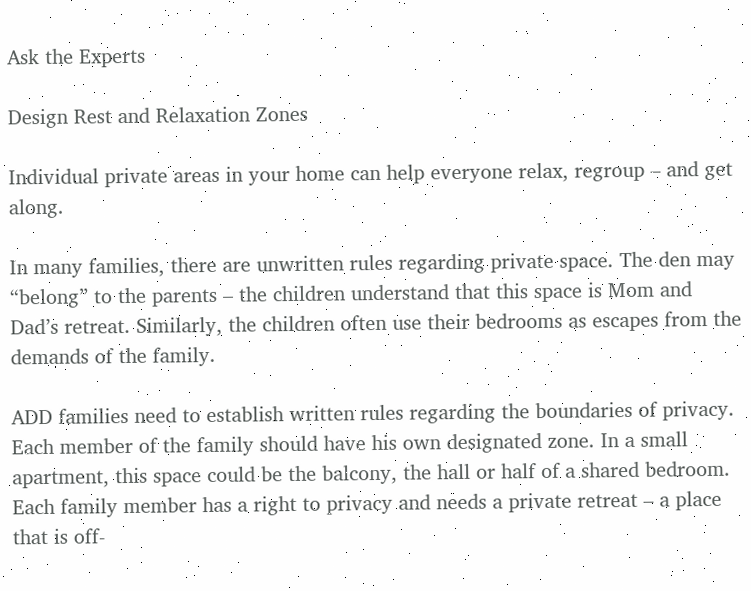Ask the Experts

Design Rest and Relaxation Zones

Individual private areas in your home can help everyone relax, regroup – and get along.

In many families, there are unwritten rules regarding private space. The den may “belong” to the parents – the children understand that this space is Mom and Dad’s retreat. Similarly, the children often use their bedrooms as escapes from the demands of the family.

ADD families need to establish written rules regarding the boundaries of privacy. Each member of the family should have his own designated zone. In a small apartment, this space could be the balcony, the hall or half of a shared bedroom. Each family member has a right to privacy and needs a private retreat – a place that is off-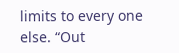limits to every one else. “Out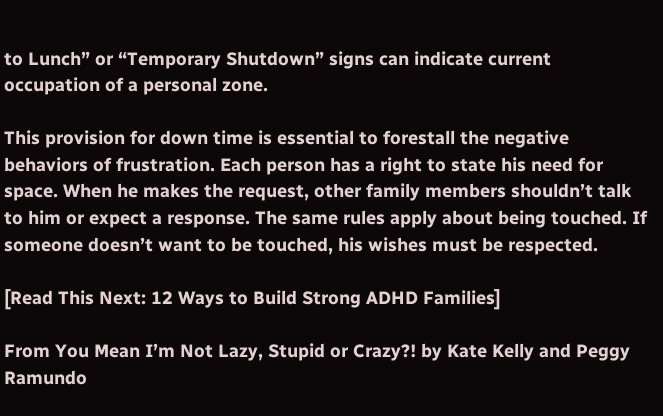to Lunch” or “Temporary Shutdown” signs can indicate current occupation of a personal zone.

This provision for down time is essential to forestall the negative behaviors of frustration. Each person has a right to state his need for space. When he makes the request, other family members shouldn’t talk to him or expect a response. The same rules apply about being touched. If someone doesn’t want to be touched, his wishes must be respected.

[Read This Next: 12 Ways to Build Strong ADHD Families]

From You Mean I’m Not Lazy, Stupid or Crazy?! by Kate Kelly and Peggy Ramundo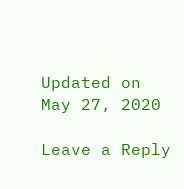Updated on May 27, 2020

Leave a Reply